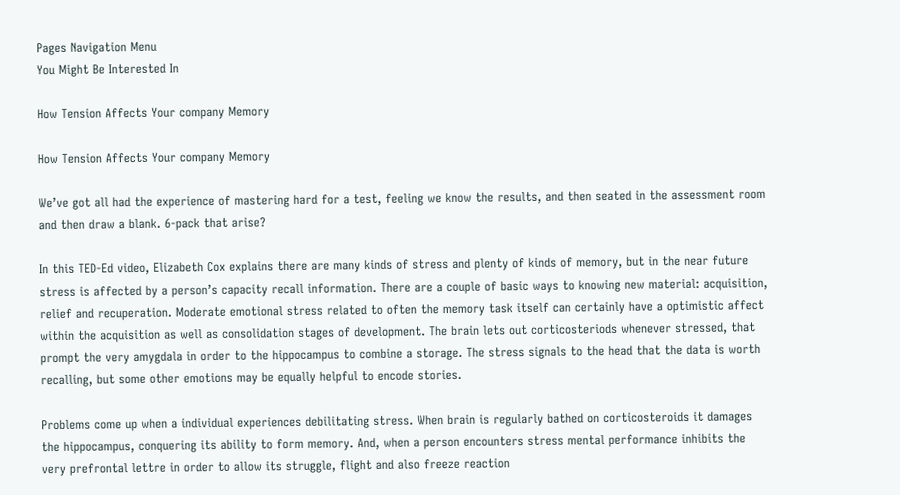Pages Navigation Menu
You Might Be Interested In

How Tension Affects Your company Memory

How Tension Affects Your company Memory

We’ve got all had the experience of mastering hard for a test, feeling we know the results, and then seated in the assessment room and then draw a blank. 6-pack that arise?

In this TED-Ed video, Elizabeth Cox explains there are many kinds of stress and plenty of kinds of memory, but in the near future stress is affected by a person’s capacity recall information. There are a couple of basic ways to knowing new material: acquisition, relief and recuperation. Moderate emotional stress related to often the memory task itself can certainly have a optimistic affect within the acquisition as well as consolidation stages of development. The brain lets out corticosteriods whenever stressed, that prompt the very amygdala in order to the hippocampus to combine a storage. The stress signals to the head that the data is worth recalling, but some other emotions may be equally helpful to encode stories.

Problems come up when a individual experiences debilitating stress. When brain is regularly bathed on corticosteroids it damages the hippocampus, conquering its ability to form memory. And, when a person encounters stress mental performance inhibits the very prefrontal lettre in order to allow its struggle, flight and also freeze reaction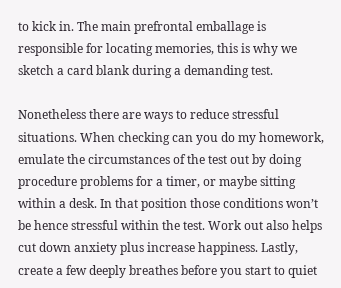to kick in. The main prefrontal emballage is responsible for locating memories, this is why we sketch a card blank during a demanding test.

Nonetheless there are ways to reduce stressful situations. When checking can you do my homework, emulate the circumstances of the test out by doing procedure problems for a timer, or maybe sitting within a desk. In that position those conditions won’t be hence stressful within the test. Work out also helps cut down anxiety plus increase happiness. Lastly, create a few deeply breathes before you start to quiet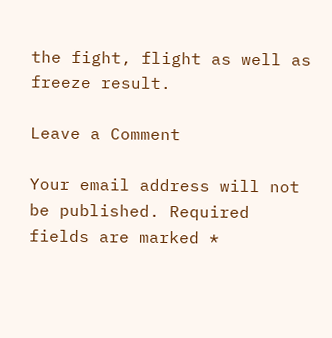the fight, flight as well as freeze result.

Leave a Comment

Your email address will not be published. Required fields are marked *